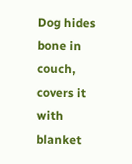Dog hides bone in couch, covers it with blanket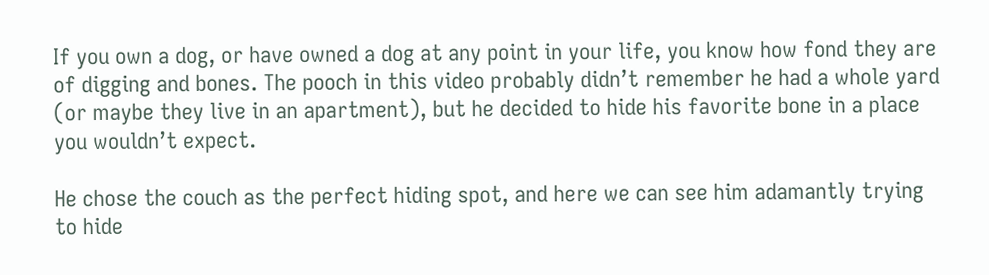If you own a dog, or have owned a dog at any point in your life, you know how fond they are of digging and bones. The pooch in this video probably didn’t remember he had a whole yard (or maybe they live in an apartment), but he decided to hide his favorite bone in a place you wouldn’t expect.

He chose the couch as the perfect hiding spot, and here we can see him adamantly trying to hide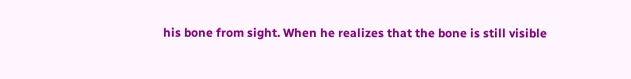his bone from sight. When he realizes that the bone is still visible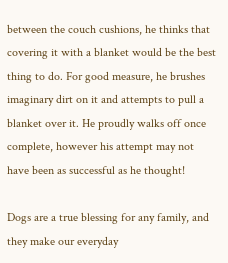between the couch cushions, he thinks that covering it with a blanket would be the best thing to do. For good measure, he brushes imaginary dirt on it and attempts to pull a blanket over it. He proudly walks off once complete, however his attempt may not have been as successful as he thought!

Dogs are a true blessing for any family, and they make our everyday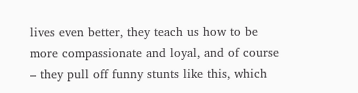lives even better, they teach us how to be more compassionate and loyal, and of course – they pull off funny stunts like this, which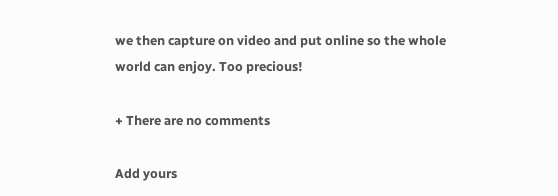we then capture on video and put online so the whole world can enjoy. Too precious!

+ There are no comments

Add yours